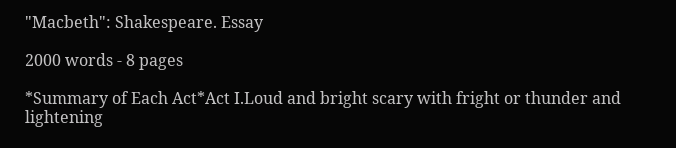"Macbeth": Shakespeare. Essay

2000 words - 8 pages

*Summary of Each Act*Act I.Loud and bright scary with fright or thunder and lightening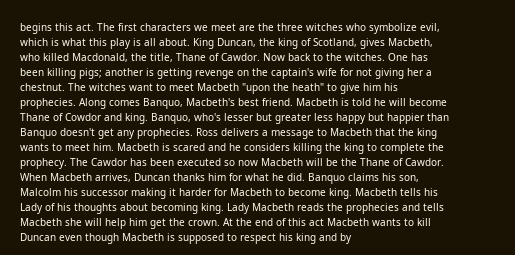begins this act. The first characters we meet are the three witches who symbolize evil, which is what this play is all about. King Duncan, the king of Scotland, gives Macbeth, who killed Macdonald, the title, Thane of Cawdor. Now back to the witches. One has been killing pigs; another is getting revenge on the captain's wife for not giving her a chestnut. The witches want to meet Macbeth "upon the heath" to give him his prophecies. Along comes Banquo, Macbeth's best friend. Macbeth is told he will become Thane of Cowdor and king. Banquo, who's lesser but greater less happy but happier than Banquo doesn't get any prophecies. Ross delivers a message to Macbeth that the king wants to meet him. Macbeth is scared and he considers killing the king to complete the prophecy. The Cawdor has been executed so now Macbeth will be the Thane of Cawdor. When Macbeth arrives, Duncan thanks him for what he did. Banquo claims his son, Malcolm his successor making it harder for Macbeth to become king. Macbeth tells his Lady of his thoughts about becoming king. Lady Macbeth reads the prophecies and tells Macbeth she will help him get the crown. At the end of this act Macbeth wants to kill Duncan even though Macbeth is supposed to respect his king and by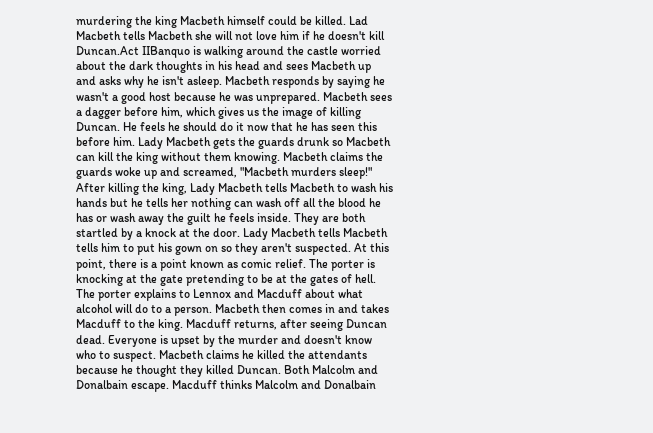murdering the king Macbeth himself could be killed. Lad Macbeth tells Macbeth she will not love him if he doesn't kill Duncan.Act IIBanquo is walking around the castle worried about the dark thoughts in his head and sees Macbeth up and asks why he isn't asleep. Macbeth responds by saying he wasn't a good host because he was unprepared. Macbeth sees a dagger before him, which gives us the image of killing Duncan. He feels he should do it now that he has seen this before him. Lady Macbeth gets the guards drunk so Macbeth can kill the king without them knowing. Macbeth claims the guards woke up and screamed, "Macbeth murders sleep!" After killing the king, Lady Macbeth tells Macbeth to wash his hands but he tells her nothing can wash off all the blood he has or wash away the guilt he feels inside. They are both startled by a knock at the door. Lady Macbeth tells Macbeth tells him to put his gown on so they aren't suspected. At this point, there is a point known as comic relief. The porter is knocking at the gate pretending to be at the gates of hell. The porter explains to Lennox and Macduff about what alcohol will do to a person. Macbeth then comes in and takes Macduff to the king. Macduff returns, after seeing Duncan dead. Everyone is upset by the murder and doesn't know who to suspect. Macbeth claims he killed the attendants because he thought they killed Duncan. Both Malcolm and Donalbain escape. Macduff thinks Malcolm and Donalbain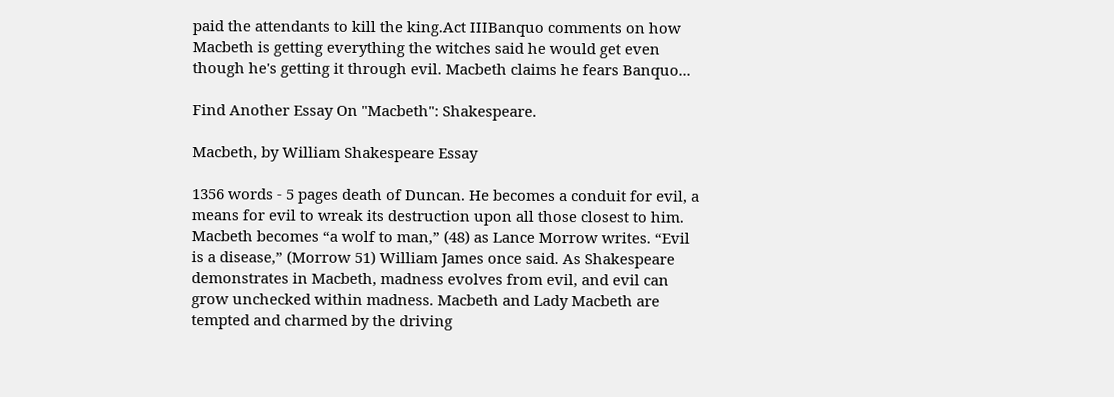paid the attendants to kill the king.Act IIIBanquo comments on how Macbeth is getting everything the witches said he would get even though he's getting it through evil. Macbeth claims he fears Banquo...

Find Another Essay On "Macbeth": Shakespeare.

Macbeth, by William Shakespeare Essay

1356 words - 5 pages death of Duncan. He becomes a conduit for evil, a means for evil to wreak its destruction upon all those closest to him. Macbeth becomes “a wolf to man,” (48) as Lance Morrow writes. “Evil is a disease,” (Morrow 51) William James once said. As Shakespeare demonstrates in Macbeth, madness evolves from evil, and evil can grow unchecked within madness. Macbeth and Lady Macbeth are tempted and charmed by the driving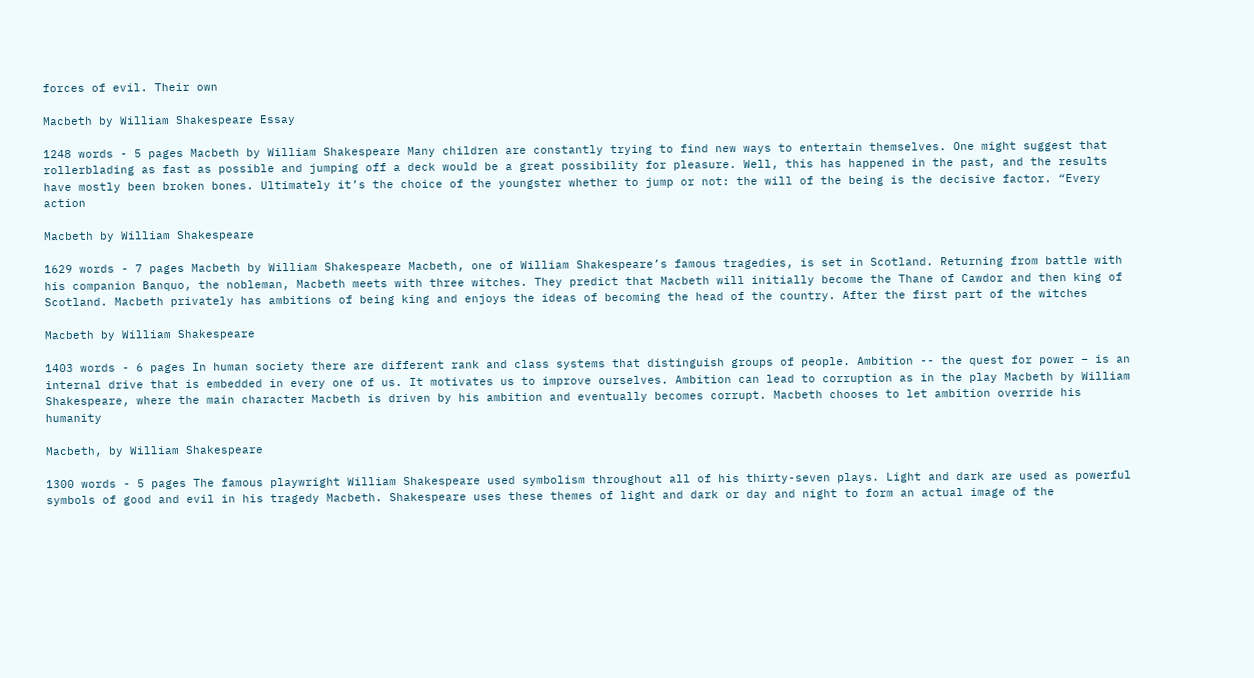forces of evil. Their own

Macbeth by William Shakespeare Essay

1248 words - 5 pages Macbeth by William Shakespeare Many children are constantly trying to find new ways to entertain themselves. One might suggest that rollerblading as fast as possible and jumping off a deck would be a great possibility for pleasure. Well, this has happened in the past, and the results have mostly been broken bones. Ultimately it’s the choice of the youngster whether to jump or not: the will of the being is the decisive factor. “Every action

Macbeth by William Shakespeare

1629 words - 7 pages Macbeth by William Shakespeare Macbeth, one of William Shakespeare’s famous tragedies, is set in Scotland. Returning from battle with his companion Banquo, the nobleman, Macbeth meets with three witches. They predict that Macbeth will initially become the Thane of Cawdor and then king of Scotland. Macbeth privately has ambitions of being king and enjoys the ideas of becoming the head of the country. After the first part of the witches

Macbeth by William Shakespeare

1403 words - 6 pages In human society there are different rank and class systems that distinguish groups of people. Ambition -- the quest for power – is an internal drive that is embedded in every one of us. It motivates us to improve ourselves. Ambition can lead to corruption as in the play Macbeth by William Shakespeare, where the main character Macbeth is driven by his ambition and eventually becomes corrupt. Macbeth chooses to let ambition override his humanity

Macbeth, by William Shakespeare

1300 words - 5 pages The famous playwright William Shakespeare used symbolism throughout all of his thirty-seven plays. Light and dark are used as powerful symbols of good and evil in his tragedy Macbeth. Shakespeare uses these themes of light and dark or day and night to form an actual image of the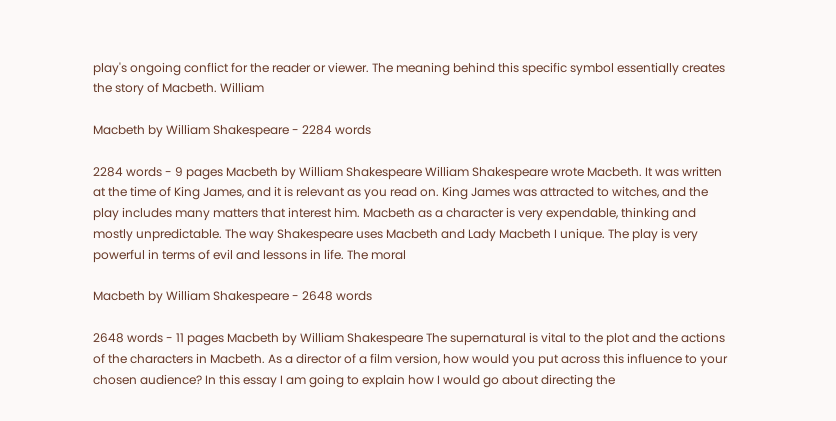play's ongoing conflict for the reader or viewer. The meaning behind this specific symbol essentially creates the story of Macbeth. William

Macbeth by William Shakespeare - 2284 words

2284 words - 9 pages Macbeth by William Shakespeare William Shakespeare wrote Macbeth. It was written at the time of King James, and it is relevant as you read on. King James was attracted to witches, and the play includes many matters that interest him. Macbeth as a character is very expendable, thinking and mostly unpredictable. The way Shakespeare uses Macbeth and Lady Macbeth I unique. The play is very powerful in terms of evil and lessons in life. The moral

Macbeth by William Shakespeare - 2648 words

2648 words - 11 pages Macbeth by William Shakespeare The supernatural is vital to the plot and the actions of the characters in Macbeth. As a director of a film version, how would you put across this influence to your chosen audience? In this essay I am going to explain how I would go about directing the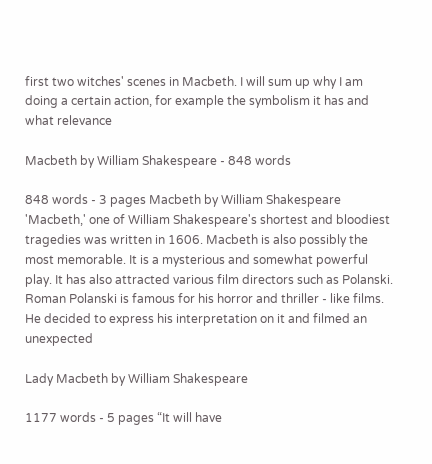first two witches' scenes in Macbeth. I will sum up why I am doing a certain action, for example the symbolism it has and what relevance

Macbeth by William Shakespeare - 848 words

848 words - 3 pages Macbeth by William Shakespeare 'Macbeth,' one of William Shakespeare's shortest and bloodiest tragedies was written in 1606. Macbeth is also possibly the most memorable. It is a mysterious and somewhat powerful play. It has also attracted various film directors such as Polanski. Roman Polanski is famous for his horror and thriller - like films. He decided to express his interpretation on it and filmed an unexpected

Lady Macbeth by William Shakespeare

1177 words - 5 pages “It will have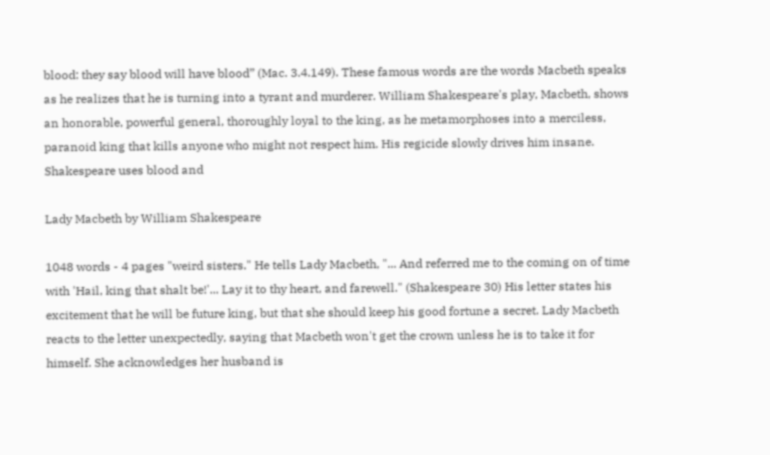blood: they say blood will have blood” (Mac. 3.4.149). These famous words are the words Macbeth speaks as he realizes that he is turning into a tyrant and murderer. William Shakespeare's play, Macbeth, shows an honorable, powerful general, thoroughly loyal to the king, as he metamorphoses into a merciless, paranoid king that kills anyone who might not respect him. His regicide slowly drives him insane. Shakespeare uses blood and

Lady Macbeth by William Shakespeare

1048 words - 4 pages "weird sisters." He tells Lady Macbeth, "... And referred me to the coming on of time with 'Hail, king that shalt be!'... Lay it to thy heart, and farewell." (Shakespeare 30) His letter states his excitement that he will be future king, but that she should keep his good fortune a secret. Lady Macbeth reacts to the letter unexpectedly, saying that Macbeth won't get the crown unless he is to take it for himself. She acknowledges her husband is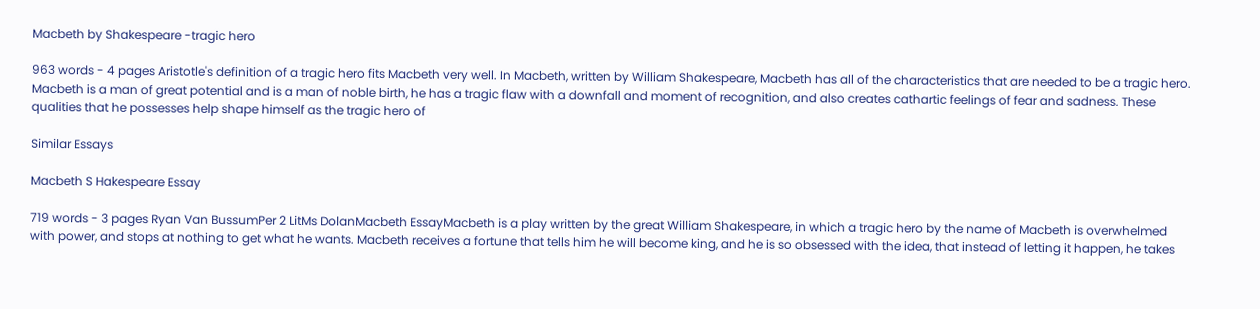Macbeth by Shakespeare -tragic hero

963 words - 4 pages Aristotle's definition of a tragic hero fits Macbeth very well. In Macbeth, written by William Shakespeare, Macbeth has all of the characteristics that are needed to be a tragic hero. Macbeth is a man of great potential and is a man of noble birth, he has a tragic flaw with a downfall and moment of recognition, and also creates cathartic feelings of fear and sadness. These qualities that he possesses help shape himself as the tragic hero of

Similar Essays

Macbeth S Hakespeare Essay

719 words - 3 pages Ryan Van BussumPer 2 LitMs DolanMacbeth EssayMacbeth is a play written by the great William Shakespeare, in which a tragic hero by the name of Macbeth is overwhelmed with power, and stops at nothing to get what he wants. Macbeth receives a fortune that tells him he will become king, and he is so obsessed with the idea, that instead of letting it happen, he takes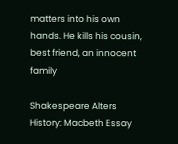matters into his own hands. He kills his cousin, best friend, an innocent family

Shakespeare Alters History: Macbeth Essay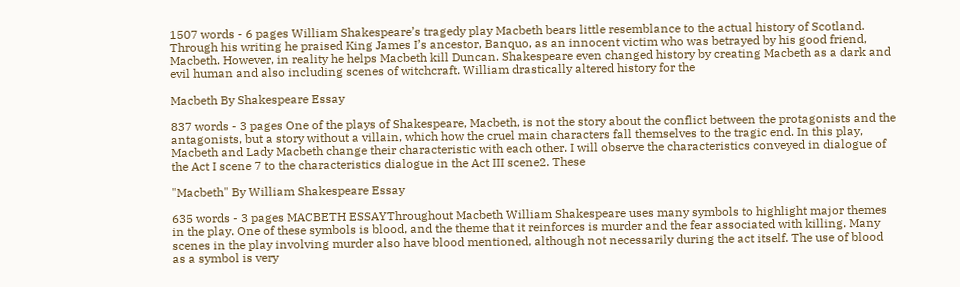1507 words - 6 pages William Shakespeare’s tragedy play Macbeth bears little resemblance to the actual history of Scotland. Through his writing he praised King James I’s ancestor, Banquo, as an innocent victim who was betrayed by his good friend, Macbeth. However, in reality he helps Macbeth kill Duncan. Shakespeare even changed history by creating Macbeth as a dark and evil human and also including scenes of witchcraft. William drastically altered history for the

Macbeth By Shakespeare Essay

837 words - 3 pages One of the plays of Shakespeare, Macbeth, is not the story about the conflict between the protagonists and the antagonists, but a story without a villain, which how the cruel main characters fall themselves to the tragic end. In this play, Macbeth and Lady Macbeth change their characteristic with each other. I will observe the characteristics conveyed in dialogue of the Act I scene 7 to the characteristics dialogue in the Act III scene2. These

"Macbeth" By William Shakespeare Essay

635 words - 3 pages MACBETH ESSAYThroughout Macbeth William Shakespeare uses many symbols to highlight major themes in the play. One of these symbols is blood, and the theme that it reinforces is murder and the fear associated with killing. Many scenes in the play involving murder also have blood mentioned, although not necessarily during the act itself. The use of blood as a symbol is very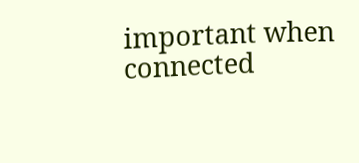important when connected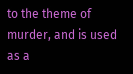to the theme of murder, and is used as a